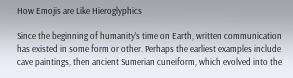How Emojis are Like Hieroglyphics

Since the beginning of humanity’s time on Earth, written communication has existed in some form or other. Perhaps the earliest examples include cave paintings, then ancient Sumerian cuneiform, which evolved into the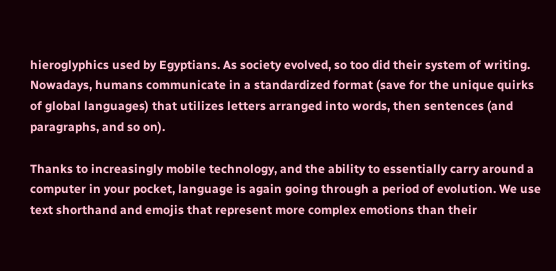hieroglyphics used by Egyptians. As society evolved, so too did their system of writing. Nowadays, humans communicate in a standardized format (save for the unique quirks of global languages) that utilizes letters arranged into words, then sentences (and paragraphs, and so on).

Thanks to increasingly mobile technology, and the ability to essentially carry around a computer in your pocket, language is again going through a period of evolution. We use text shorthand and emojis that represent more complex emotions than their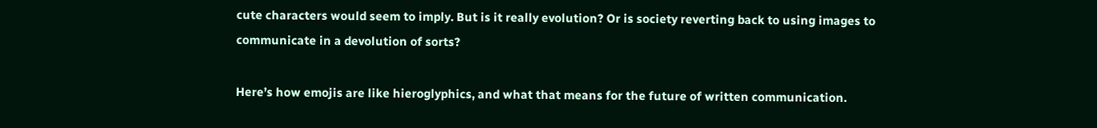cute characters would seem to imply. But is it really evolution? Or is society reverting back to using images to communicate in a devolution of sorts?

Here’s how emojis are like hieroglyphics, and what that means for the future of written communication.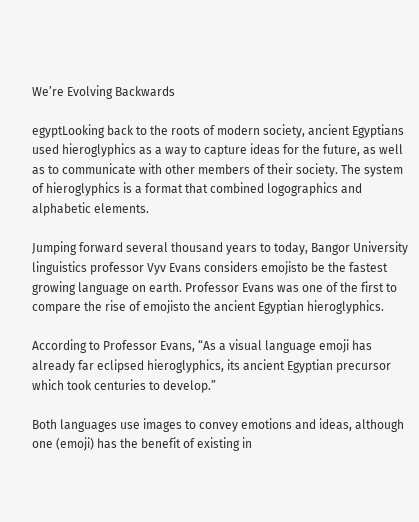We’re Evolving Backwards

egyptLooking back to the roots of modern society, ancient Egyptians used hieroglyphics as a way to capture ideas for the future, as well as to communicate with other members of their society. The system of hieroglyphics is a format that combined logographics and alphabetic elements.

Jumping forward several thousand years to today, Bangor University linguistics professor Vyv Evans considers emojisto be the fastest growing language on earth. Professor Evans was one of the first to compare the rise of emojisto the ancient Egyptian hieroglyphics.

According to Professor Evans, “As a visual language emoji has already far eclipsed hieroglyphics, its ancient Egyptian precursor which took centuries to develop.”

Both languages use images to convey emotions and ideas, although one (emoji) has the benefit of existing in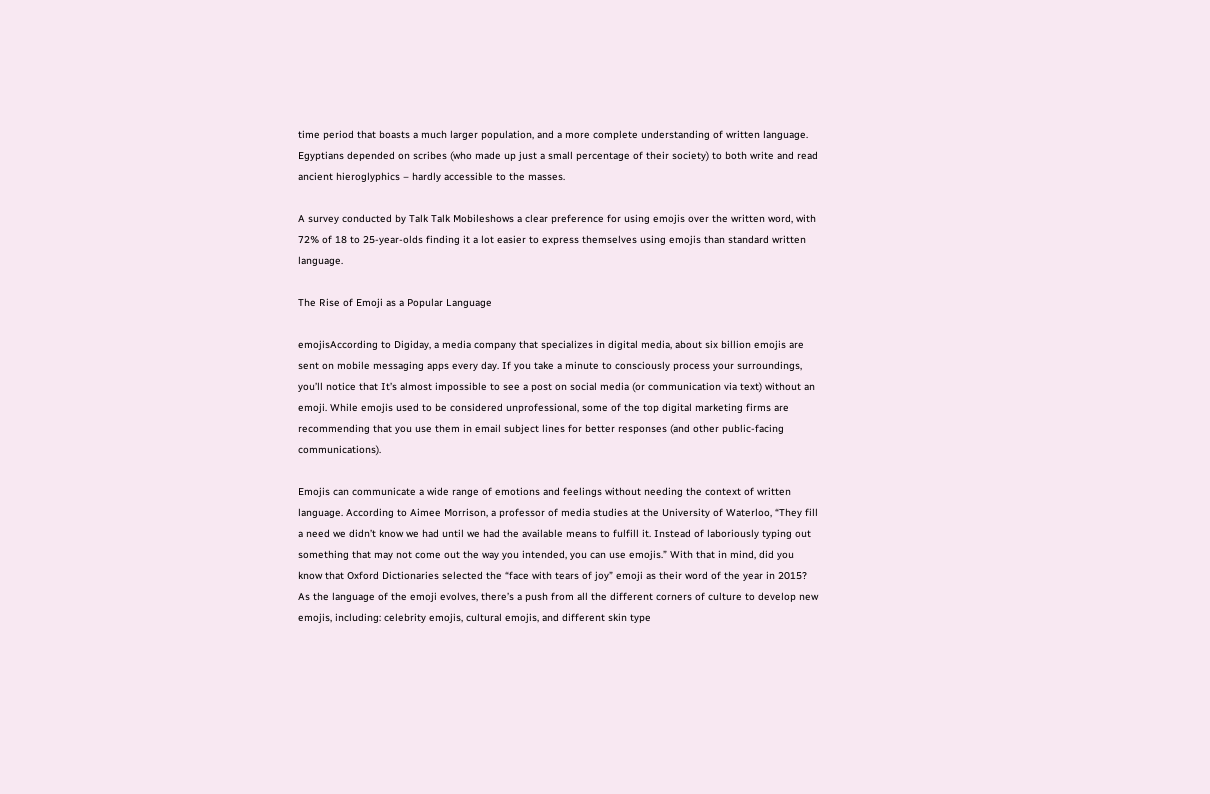time period that boasts a much larger population, and a more complete understanding of written language. Egyptians depended on scribes (who made up just a small percentage of their society) to both write and read ancient hieroglyphics – hardly accessible to the masses.

A survey conducted by Talk Talk Mobileshows a clear preference for using emojis over the written word, with 72% of 18 to 25-year-olds finding it a lot easier to express themselves using emojis than standard written language.

The Rise of Emoji as a Popular Language

emojisAccording to Digiday, a media company that specializes in digital media, about six billion emojis are sent on mobile messaging apps every day. If you take a minute to consciously process your surroundings, you’ll notice that It’s almost impossible to see a post on social media (or communication via text) without an emoji. While emojis used to be considered unprofessional, some of the top digital marketing firms are recommending that you use them in email subject lines for better responses (and other public-facing communications).

Emojis can communicate a wide range of emotions and feelings without needing the context of written language. According to Aimee Morrison, a professor of media studies at the University of Waterloo, “They fill a need we didn’t know we had until we had the available means to fulfill it. Instead of laboriously typing out something that may not come out the way you intended, you can use emojis.” With that in mind, did you know that Oxford Dictionaries selected the “face with tears of joy” emoji as their word of the year in 2015? As the language of the emoji evolves, there’s a push from all the different corners of culture to develop new emojis, including: celebrity emojis, cultural emojis, and different skin type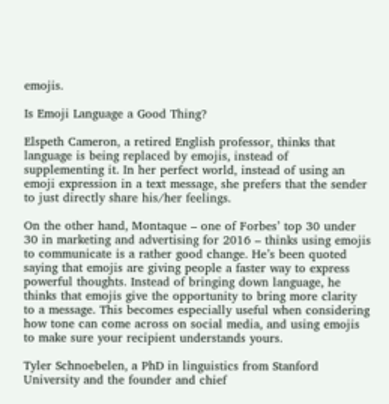emojis.

Is Emoji Language a Good Thing?

Elspeth Cameron, a retired English professor, thinks that language is being replaced by emojis, instead of supplementing it. In her perfect world, instead of using an emoji expression in a text message, she prefers that the sender to just directly share his/her feelings.

On the other hand, Montaque – one of Forbes’ top 30 under 30 in marketing and advertising for 2016 – thinks using emojis to communicate is a rather good change. He’s been quoted saying that emojis are giving people a faster way to express powerful thoughts. Instead of bringing down language, he thinks that emojis give the opportunity to bring more clarity to a message. This becomes especially useful when considering how tone can come across on social media, and using emojis to make sure your recipient understands yours.

Tyler Schnoebelen, a PhD in linguistics from Stanford University and the founder and chief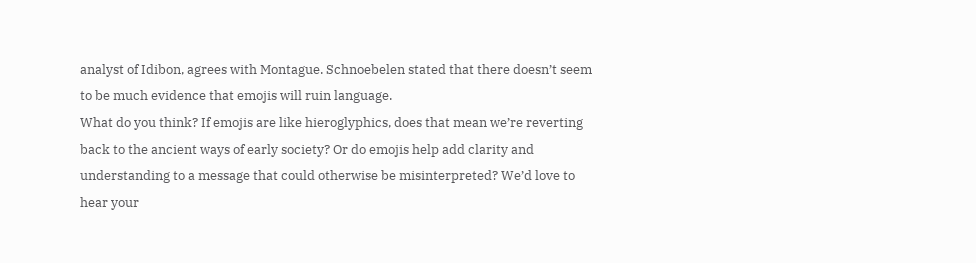analyst of Idibon, agrees with Montague. Schnoebelen stated that there doesn’t seem to be much evidence that emojis will ruin language.
What do you think? If emojis are like hieroglyphics, does that mean we’re reverting back to the ancient ways of early society? Or do emojis help add clarity and understanding to a message that could otherwise be misinterpreted? We’d love to hear your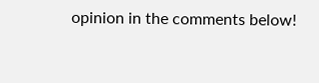opinion in the comments below!